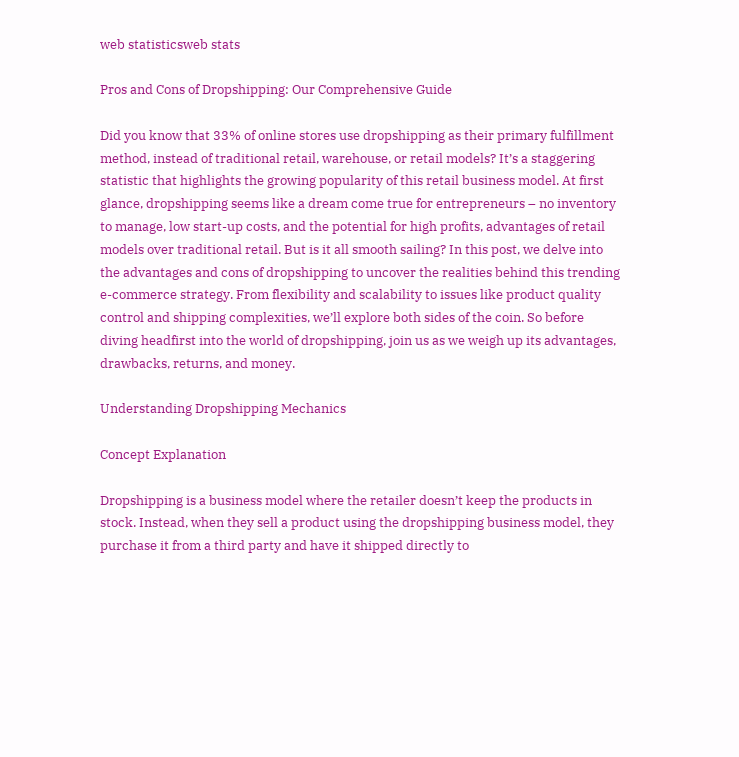web statisticsweb stats

Pros and Cons of Dropshipping: Our Comprehensive Guide

Did you know that 33% of online stores use dropshipping as their primary fulfillment method, instead of traditional retail, warehouse, or retail models? It’s a staggering statistic that highlights the growing popularity of this retail business model. At first glance, dropshipping seems like a dream come true for entrepreneurs – no inventory to manage, low start-up costs, and the potential for high profits, advantages of retail models over traditional retail. But is it all smooth sailing? In this post, we delve into the advantages and cons of dropshipping to uncover the realities behind this trending e-commerce strategy. From flexibility and scalability to issues like product quality control and shipping complexities, we’ll explore both sides of the coin. So before diving headfirst into the world of dropshipping, join us as we weigh up its advantages, drawbacks, returns, and money.

Understanding Dropshipping Mechanics

Concept Explanation

Dropshipping is a business model where the retailer doesn’t keep the products in stock. Instead, when they sell a product using the dropshipping business model, they purchase it from a third party and have it shipped directly to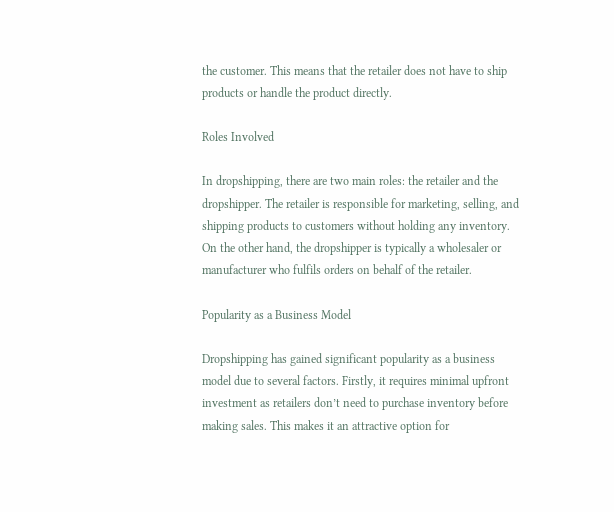the customer. This means that the retailer does not have to ship products or handle the product directly.

Roles Involved

In dropshipping, there are two main roles: the retailer and the dropshipper. The retailer is responsible for marketing, selling, and shipping products to customers without holding any inventory. On the other hand, the dropshipper is typically a wholesaler or manufacturer who fulfils orders on behalf of the retailer.

Popularity as a Business Model

Dropshipping has gained significant popularity as a business model due to several factors. Firstly, it requires minimal upfront investment as retailers don’t need to purchase inventory before making sales. This makes it an attractive option for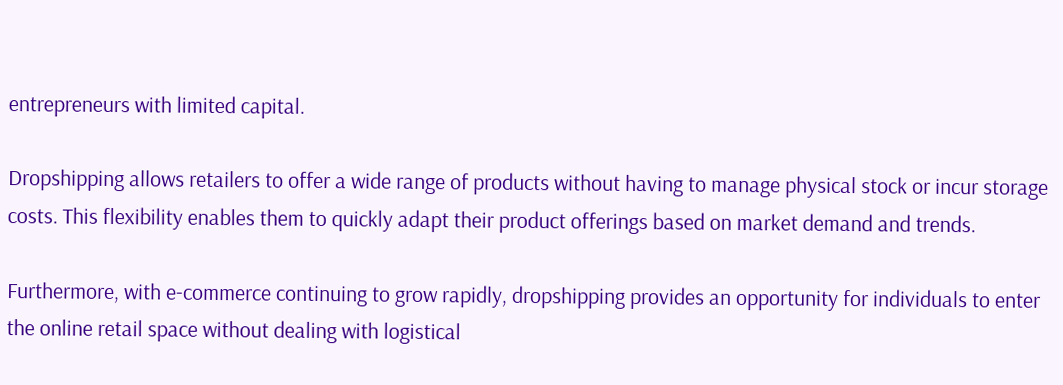entrepreneurs with limited capital.

Dropshipping allows retailers to offer a wide range of products without having to manage physical stock or incur storage costs. This flexibility enables them to quickly adapt their product offerings based on market demand and trends.

Furthermore, with e-commerce continuing to grow rapidly, dropshipping provides an opportunity for individuals to enter the online retail space without dealing with logistical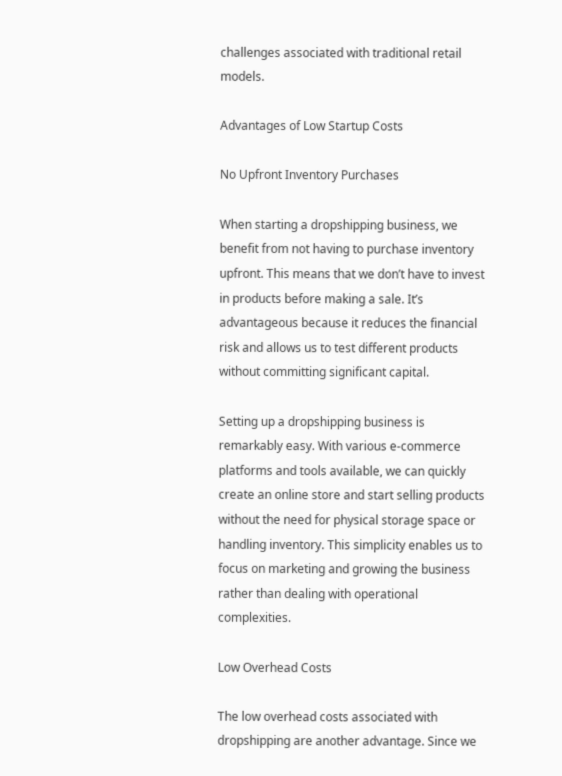challenges associated with traditional retail models.

Advantages of Low Startup Costs

No Upfront Inventory Purchases

When starting a dropshipping business, we benefit from not having to purchase inventory upfront. This means that we don’t have to invest in products before making a sale. It’s advantageous because it reduces the financial risk and allows us to test different products without committing significant capital.

Setting up a dropshipping business is remarkably easy. With various e-commerce platforms and tools available, we can quickly create an online store and start selling products without the need for physical storage space or handling inventory. This simplicity enables us to focus on marketing and growing the business rather than dealing with operational complexities.

Low Overhead Costs

The low overhead costs associated with dropshipping are another advantage. Since we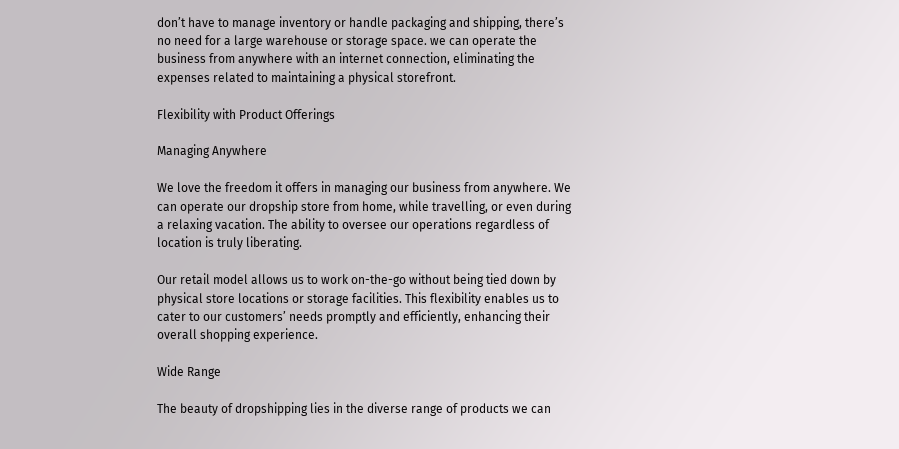don’t have to manage inventory or handle packaging and shipping, there’s no need for a large warehouse or storage space. we can operate the business from anywhere with an internet connection, eliminating the expenses related to maintaining a physical storefront.

Flexibility with Product Offerings

Managing Anywhere

We love the freedom it offers in managing our business from anywhere. We can operate our dropship store from home, while travelling, or even during a relaxing vacation. The ability to oversee our operations regardless of location is truly liberating.

Our retail model allows us to work on-the-go without being tied down by physical store locations or storage facilities. This flexibility enables us to cater to our customers’ needs promptly and efficiently, enhancing their overall shopping experience.

Wide Range

The beauty of dropshipping lies in the diverse range of products we can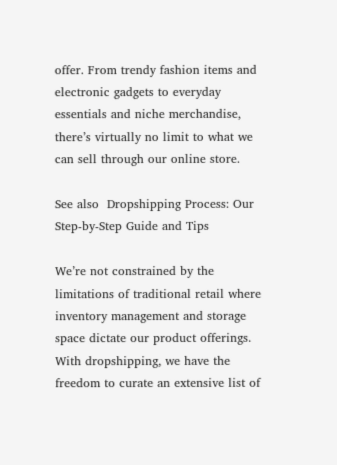offer. From trendy fashion items and electronic gadgets to everyday essentials and niche merchandise, there’s virtually no limit to what we can sell through our online store.

See also  Dropshipping Process: Our Step-by-Step Guide and Tips

We’re not constrained by the limitations of traditional retail where inventory management and storage space dictate our product offerings. With dropshipping, we have the freedom to curate an extensive list of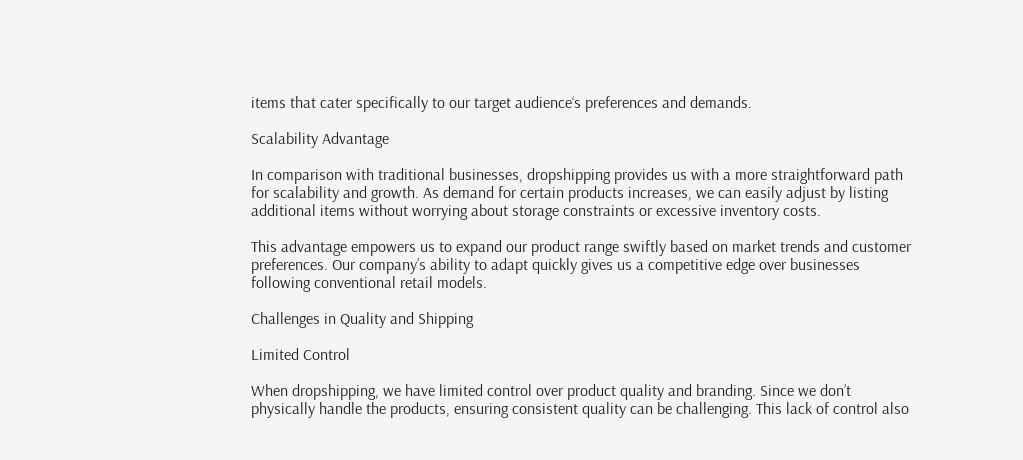items that cater specifically to our target audience‘s preferences and demands.

Scalability Advantage

In comparison with traditional businesses, dropshipping provides us with a more straightforward path for scalability and growth. As demand for certain products increases, we can easily adjust by listing additional items without worrying about storage constraints or excessive inventory costs.

This advantage empowers us to expand our product range swiftly based on market trends and customer preferences. Our company’s ability to adapt quickly gives us a competitive edge over businesses following conventional retail models.

Challenges in Quality and Shipping

Limited Control

When dropshipping, we have limited control over product quality and branding. Since we don’t physically handle the products, ensuring consistent quality can be challenging. This lack of control also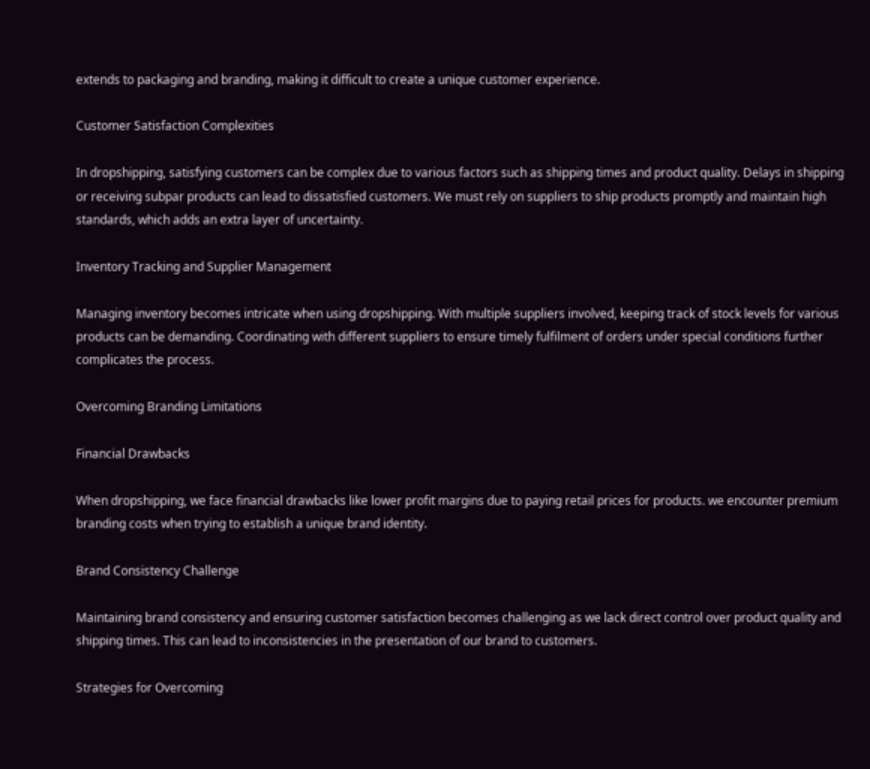extends to packaging and branding, making it difficult to create a unique customer experience.

Customer Satisfaction Complexities

In dropshipping, satisfying customers can be complex due to various factors such as shipping times and product quality. Delays in shipping or receiving subpar products can lead to dissatisfied customers. We must rely on suppliers to ship products promptly and maintain high standards, which adds an extra layer of uncertainty.

Inventory Tracking and Supplier Management

Managing inventory becomes intricate when using dropshipping. With multiple suppliers involved, keeping track of stock levels for various products can be demanding. Coordinating with different suppliers to ensure timely fulfilment of orders under special conditions further complicates the process.

Overcoming Branding Limitations

Financial Drawbacks

When dropshipping, we face financial drawbacks like lower profit margins due to paying retail prices for products. we encounter premium branding costs when trying to establish a unique brand identity.

Brand Consistency Challenge

Maintaining brand consistency and ensuring customer satisfaction becomes challenging as we lack direct control over product quality and shipping times. This can lead to inconsistencies in the presentation of our brand to customers.

Strategies for Overcoming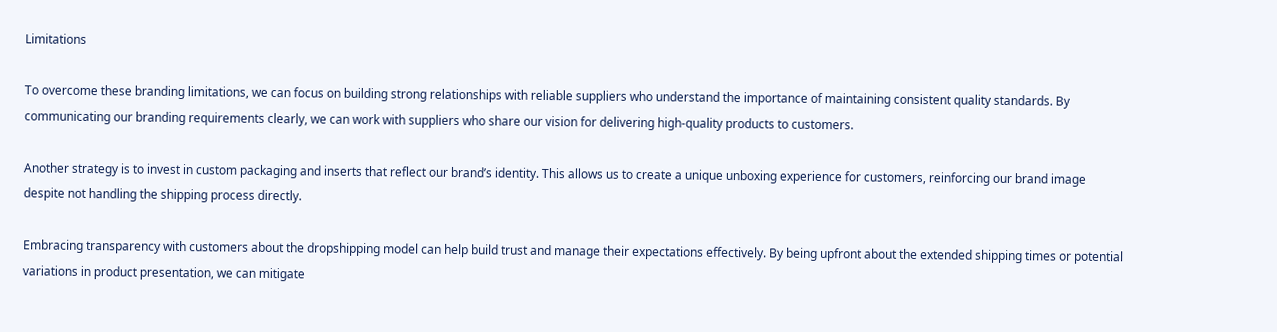Limitations

To overcome these branding limitations, we can focus on building strong relationships with reliable suppliers who understand the importance of maintaining consistent quality standards. By communicating our branding requirements clearly, we can work with suppliers who share our vision for delivering high-quality products to customers.

Another strategy is to invest in custom packaging and inserts that reflect our brand’s identity. This allows us to create a unique unboxing experience for customers, reinforcing our brand image despite not handling the shipping process directly.

Embracing transparency with customers about the dropshipping model can help build trust and manage their expectations effectively. By being upfront about the extended shipping times or potential variations in product presentation, we can mitigate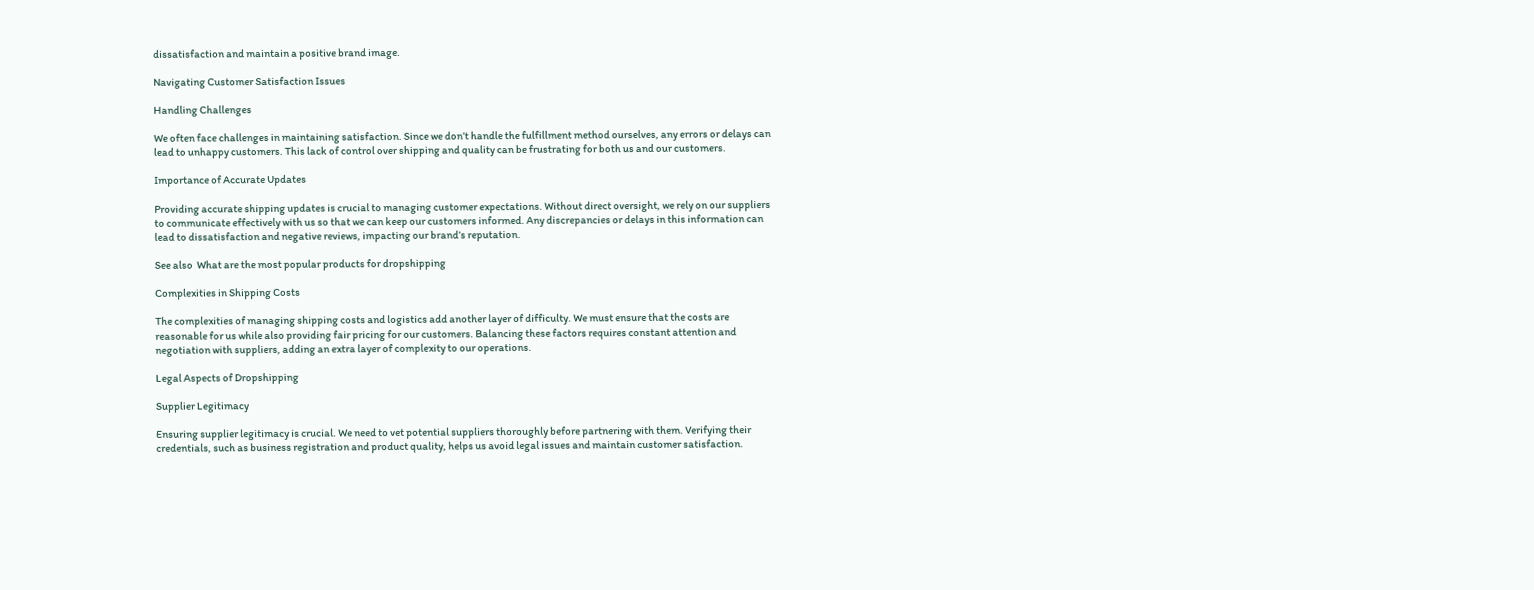dissatisfaction and maintain a positive brand image.

Navigating Customer Satisfaction Issues

Handling Challenges

We often face challenges in maintaining satisfaction. Since we don’t handle the fulfillment method ourselves, any errors or delays can lead to unhappy customers. This lack of control over shipping and quality can be frustrating for both us and our customers.

Importance of Accurate Updates

Providing accurate shipping updates is crucial to managing customer expectations. Without direct oversight, we rely on our suppliers to communicate effectively with us so that we can keep our customers informed. Any discrepancies or delays in this information can lead to dissatisfaction and negative reviews, impacting our brand’s reputation.

See also  What are the most popular products for dropshipping

Complexities in Shipping Costs

The complexities of managing shipping costs and logistics add another layer of difficulty. We must ensure that the costs are reasonable for us while also providing fair pricing for our customers. Balancing these factors requires constant attention and negotiation with suppliers, adding an extra layer of complexity to our operations.

Legal Aspects of Dropshipping

Supplier Legitimacy

Ensuring supplier legitimacy is crucial. We need to vet potential suppliers thoroughly before partnering with them. Verifying their credentials, such as business registration and product quality, helps us avoid legal issues and maintain customer satisfaction.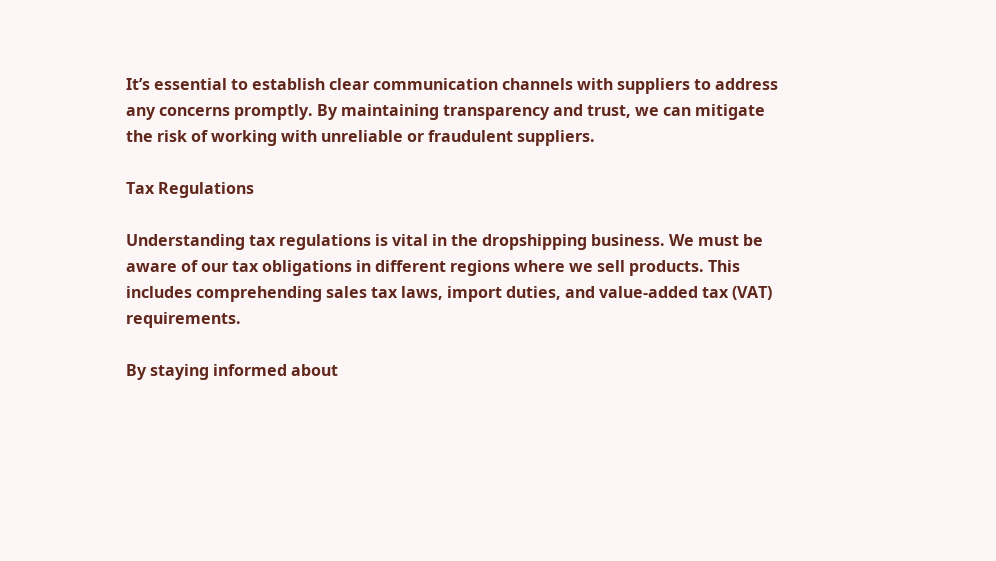It’s essential to establish clear communication channels with suppliers to address any concerns promptly. By maintaining transparency and trust, we can mitigate the risk of working with unreliable or fraudulent suppliers.

Tax Regulations

Understanding tax regulations is vital in the dropshipping business. We must be aware of our tax obligations in different regions where we sell products. This includes comprehending sales tax laws, import duties, and value-added tax (VAT) requirements.

By staying informed about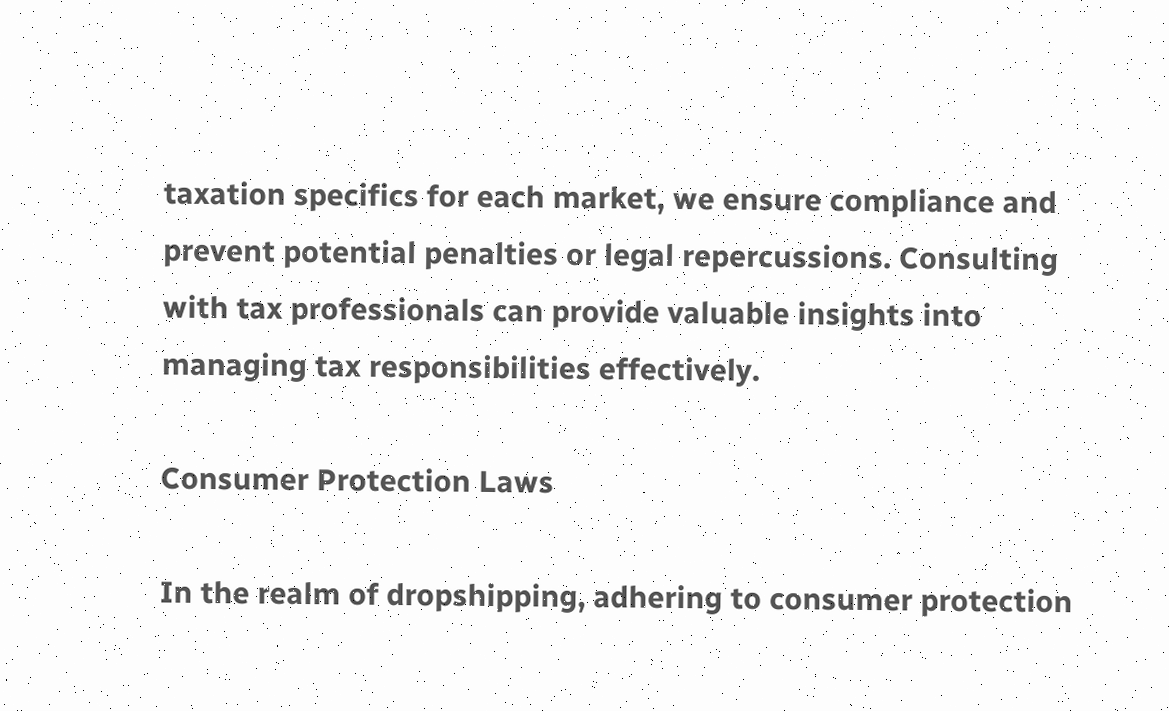taxation specifics for each market, we ensure compliance and prevent potential penalties or legal repercussions. Consulting with tax professionals can provide valuable insights into managing tax responsibilities effectively.

Consumer Protection Laws

In the realm of dropshipping, adhering to consumer protection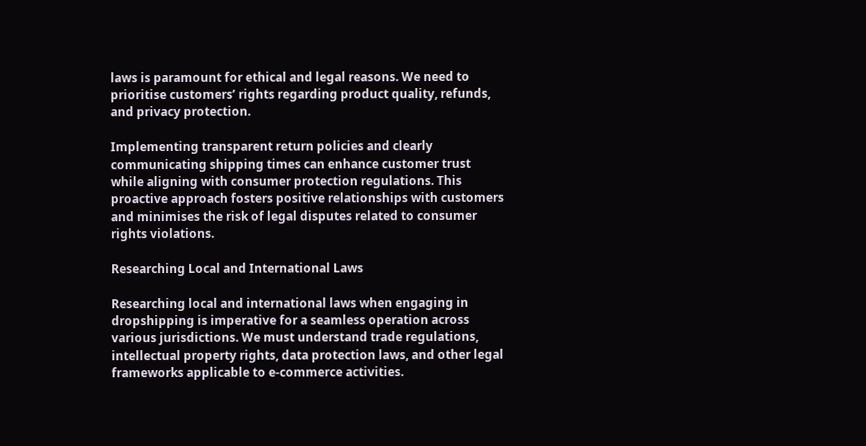laws is paramount for ethical and legal reasons. We need to prioritise customers’ rights regarding product quality, refunds, and privacy protection.

Implementing transparent return policies and clearly communicating shipping times can enhance customer trust while aligning with consumer protection regulations. This proactive approach fosters positive relationships with customers and minimises the risk of legal disputes related to consumer rights violations.

Researching Local and International Laws

Researching local and international laws when engaging in dropshipping is imperative for a seamless operation across various jurisdictions. We must understand trade regulations, intellectual property rights, data protection laws, and other legal frameworks applicable to e-commerce activities.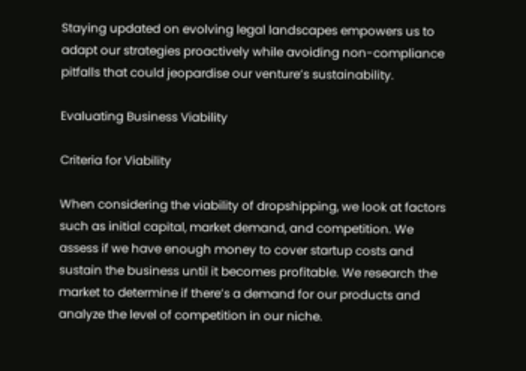Staying updated on evolving legal landscapes empowers us to adapt our strategies proactively while avoiding non-compliance pitfalls that could jeopardise our venture’s sustainability.

Evaluating Business Viability

Criteria for Viability

When considering the viability of dropshipping, we look at factors such as initial capital, market demand, and competition. We assess if we have enough money to cover startup costs and sustain the business until it becomes profitable. We research the market to determine if there’s a demand for our products and analyze the level of competition in our niche.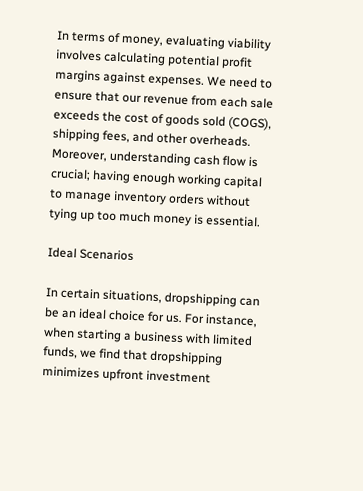In terms of money, evaluating viability involves calculating potential profit margins against expenses. We need to ensure that our revenue from each sale exceeds the cost of goods sold (COGS), shipping fees, and other overheads. Moreover, understanding cash flow is crucial; having enough working capital to manage inventory orders without tying up too much money is essential.

Ideal Scenarios

In certain situations, dropshipping can be an ideal choice for us. For instance, when starting a business with limited funds, we find that dropshipping minimizes upfront investment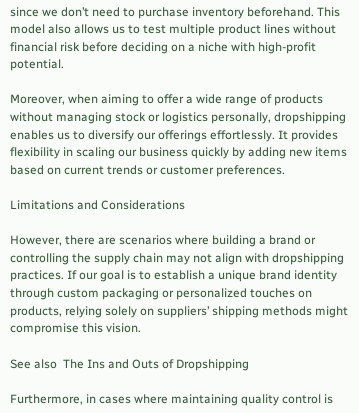since we don’t need to purchase inventory beforehand. This model also allows us to test multiple product lines without financial risk before deciding on a niche with high-profit potential.

Moreover, when aiming to offer a wide range of products without managing stock or logistics personally, dropshipping enables us to diversify our offerings effortlessly. It provides flexibility in scaling our business quickly by adding new items based on current trends or customer preferences.

Limitations and Considerations

However, there are scenarios where building a brand or controlling the supply chain may not align with dropshipping practices. If our goal is to establish a unique brand identity through custom packaging or personalized touches on products, relying solely on suppliers’ shipping methods might compromise this vision.

See also  The Ins and Outs of Dropshipping

Furthermore, in cases where maintaining quality control is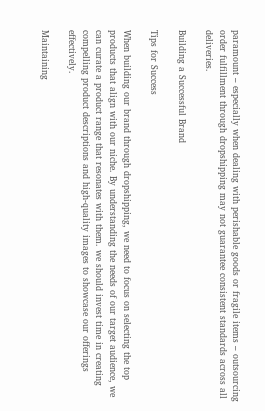paramount – especially when dealing with perishable goods or fragile items – outsourcing order fulfillment through dropshipping may not guarantee consistent standards across all deliveries.

Building a Successful Brand

Tips for Success

When building our brand through dropshipping, we need to focus on selecting the top products that align with our niche. By understanding the needs of our target audience, we can curate a product range that resonates with them. we should invest time in creating compelling product descriptions and high-quality images to showcase our offerings effectively.

Maintaining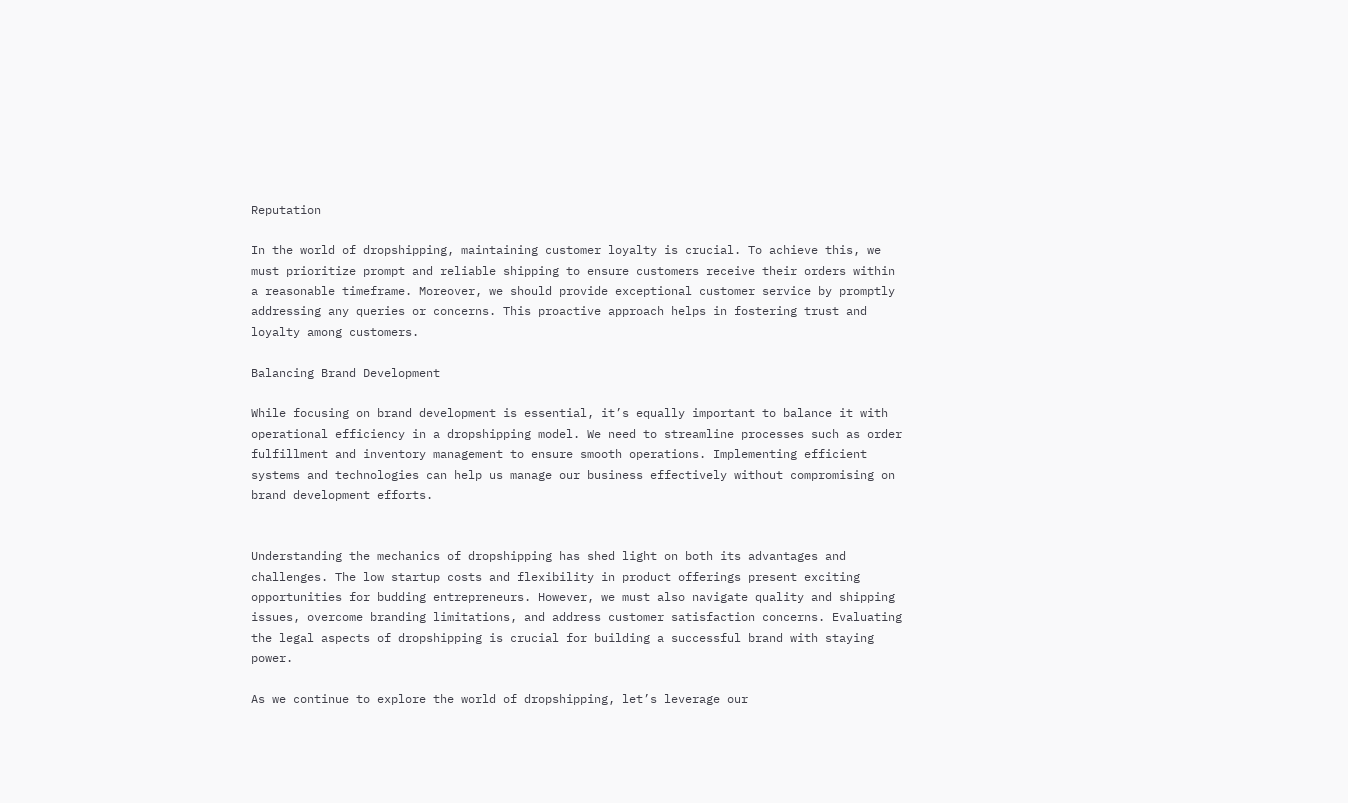Reputation

In the world of dropshipping, maintaining customer loyalty is crucial. To achieve this, we must prioritize prompt and reliable shipping to ensure customers receive their orders within a reasonable timeframe. Moreover, we should provide exceptional customer service by promptly addressing any queries or concerns. This proactive approach helps in fostering trust and loyalty among customers.

Balancing Brand Development

While focusing on brand development is essential, it’s equally important to balance it with operational efficiency in a dropshipping model. We need to streamline processes such as order fulfillment and inventory management to ensure smooth operations. Implementing efficient systems and technologies can help us manage our business effectively without compromising on brand development efforts.


Understanding the mechanics of dropshipping has shed light on both its advantages and challenges. The low startup costs and flexibility in product offerings present exciting opportunities for budding entrepreneurs. However, we must also navigate quality and shipping issues, overcome branding limitations, and address customer satisfaction concerns. Evaluating the legal aspects of dropshipping is crucial for building a successful brand with staying power.

As we continue to explore the world of dropshipping, let’s leverage our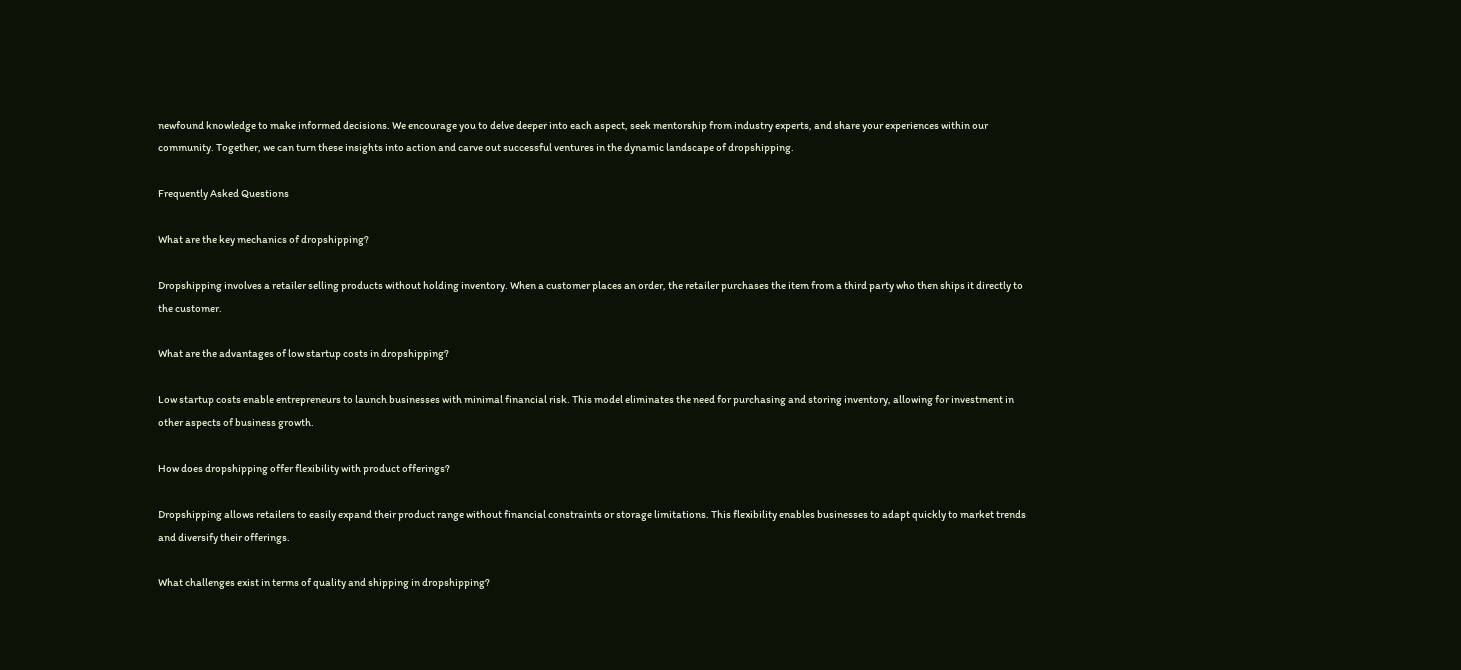newfound knowledge to make informed decisions. We encourage you to delve deeper into each aspect, seek mentorship from industry experts, and share your experiences within our community. Together, we can turn these insights into action and carve out successful ventures in the dynamic landscape of dropshipping.

Frequently Asked Questions

What are the key mechanics of dropshipping?

Dropshipping involves a retailer selling products without holding inventory. When a customer places an order, the retailer purchases the item from a third party who then ships it directly to the customer.

What are the advantages of low startup costs in dropshipping?

Low startup costs enable entrepreneurs to launch businesses with minimal financial risk. This model eliminates the need for purchasing and storing inventory, allowing for investment in other aspects of business growth.

How does dropshipping offer flexibility with product offerings?

Dropshipping allows retailers to easily expand their product range without financial constraints or storage limitations. This flexibility enables businesses to adapt quickly to market trends and diversify their offerings.

What challenges exist in terms of quality and shipping in dropshipping?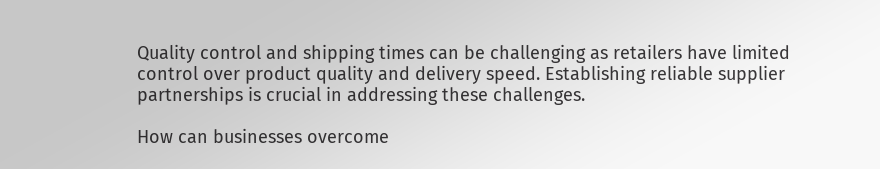Quality control and shipping times can be challenging as retailers have limited control over product quality and delivery speed. Establishing reliable supplier partnerships is crucial in addressing these challenges.

How can businesses overcome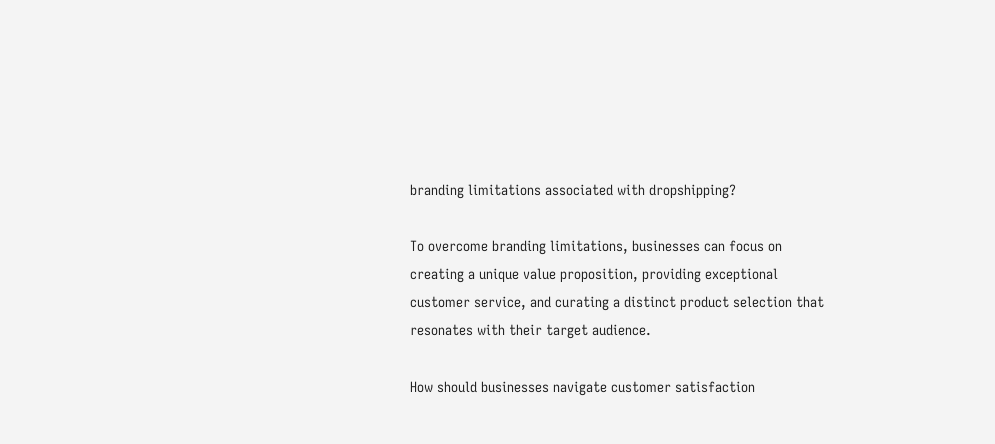branding limitations associated with dropshipping?

To overcome branding limitations, businesses can focus on creating a unique value proposition, providing exceptional customer service, and curating a distinct product selection that resonates with their target audience.

How should businesses navigate customer satisfaction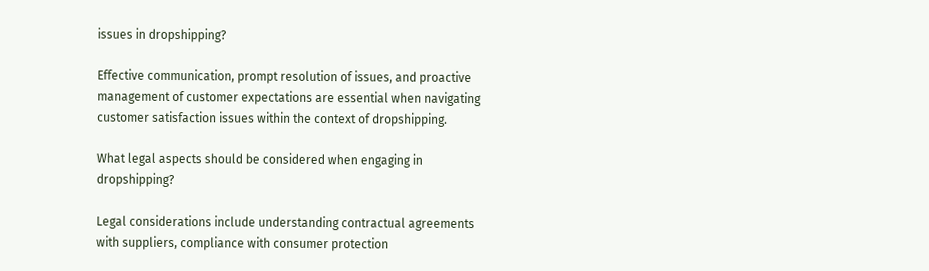issues in dropshipping?

Effective communication, prompt resolution of issues, and proactive management of customer expectations are essential when navigating customer satisfaction issues within the context of dropshipping.

What legal aspects should be considered when engaging in dropshipping?

Legal considerations include understanding contractual agreements with suppliers, compliance with consumer protection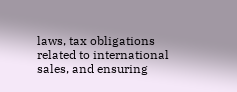laws, tax obligations related to international sales, and ensuring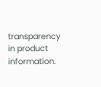transparency in product information.